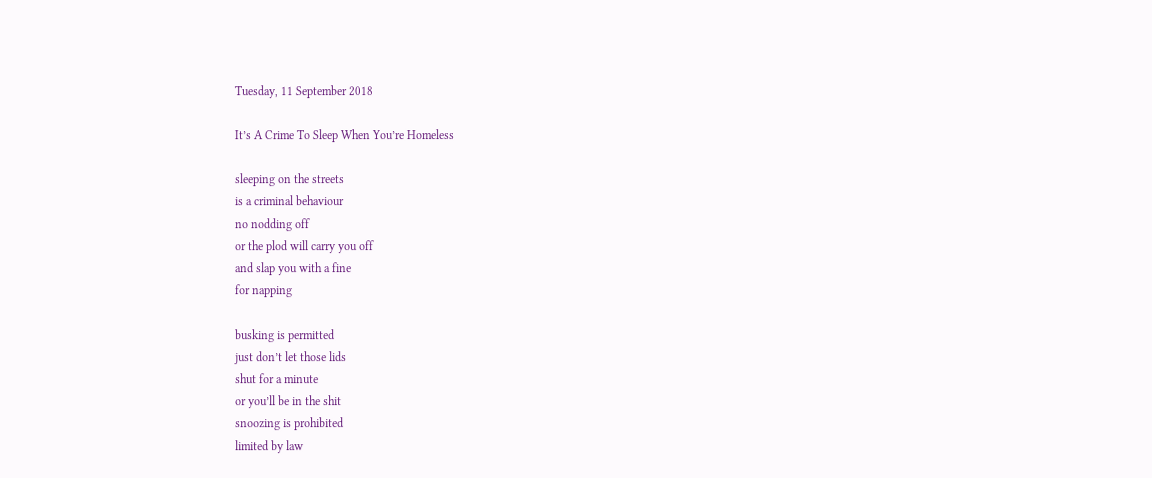Tuesday, 11 September 2018

It’s A Crime To Sleep When You’re Homeless

sleeping on the streets
is a criminal behaviour
no nodding off
or the plod will carry you off
and slap you with a fine
for napping

busking is permitted
just don’t let those lids
shut for a minute
or you’ll be in the shit
snoozing is prohibited
limited by law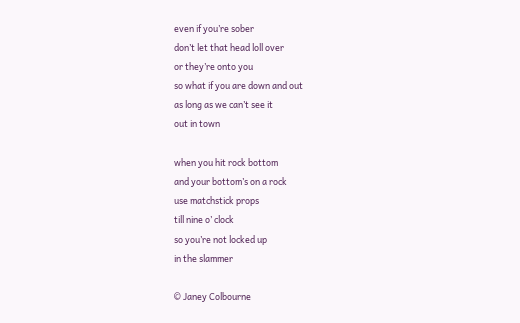even if you’re sober
don’t let that head loll over
or they’re onto you
so what if you are down and out
as long as we can’t see it
out in town

when you hit rock bottom
and your bottom’s on a rock
use matchstick props
till nine o’ clock
so you’re not locked up
in the slammer

© Janey Colbourne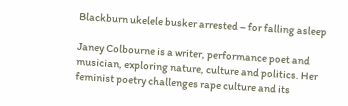Blackburn ukelele busker arrested – for falling asleep

Janey Colbourne is a writer, performance poet and musician, exploring nature, culture and politics. Her feminist poetry challenges rape culture and its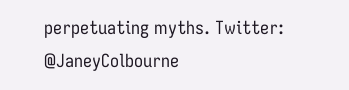perpetuating myths. Twitter: @JaneyColbourne